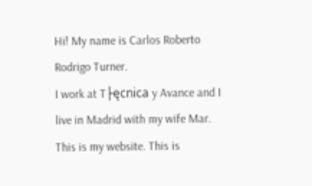Hi! My name is Carlos Roberto Rodrigo Turner.
I work at T├ęcnica y Avance and I live in Madrid with my wife Mar.
This is my website. This is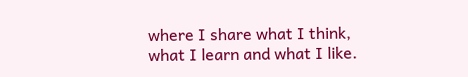where I share what I think, what I learn and what I like.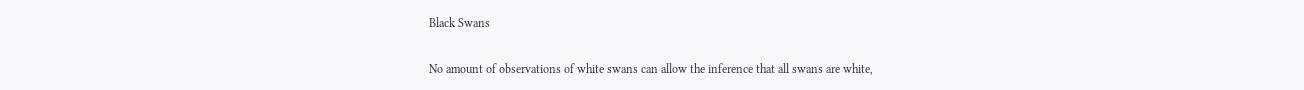Black Swans

No amount of observations of white swans can allow the inference that all swans are white,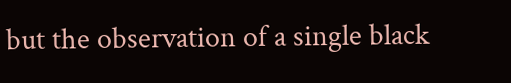but the observation of a single black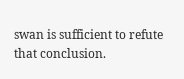swan is sufficient to refute that conclusion.